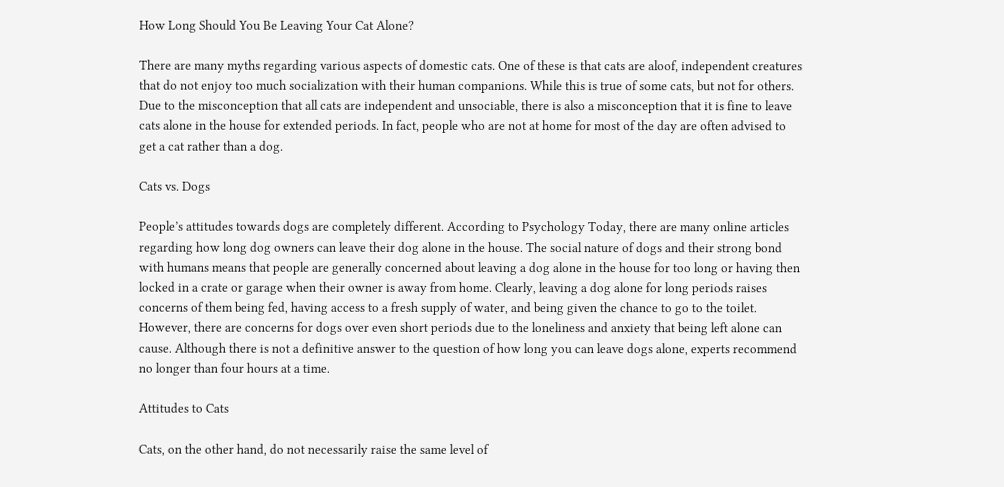How Long Should You Be Leaving Your Cat Alone?

There are many myths regarding various aspects of domestic cats. One of these is that cats are aloof, independent creatures that do not enjoy too much socialization with their human companions. While this is true of some cats, but not for others. Due to the misconception that all cats are independent and unsociable, there is also a misconception that it is fine to leave cats alone in the house for extended periods. In fact, people who are not at home for most of the day are often advised to get a cat rather than a dog.

Cats vs. Dogs

People’s attitudes towards dogs are completely different. According to Psychology Today, there are many online articles regarding how long dog owners can leave their dog alone in the house. The social nature of dogs and their strong bond with humans means that people are generally concerned about leaving a dog alone in the house for too long or having then locked in a crate or garage when their owner is away from home. Clearly, leaving a dog alone for long periods raises concerns of them being fed, having access to a fresh supply of water, and being given the chance to go to the toilet. However, there are concerns for dogs over even short periods due to the loneliness and anxiety that being left alone can cause. Although there is not a definitive answer to the question of how long you can leave dogs alone, experts recommend no longer than four hours at a time.

Attitudes to Cats

Cats, on the other hand, do not necessarily raise the same level of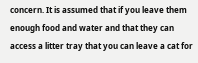concern. It is assumed that if you leave them enough food and water and that they can access a litter tray that you can leave a cat for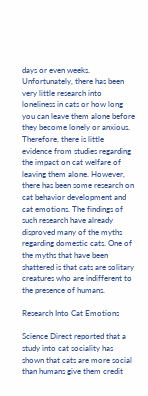days or even weeks. Unfortunately, there has been very little research into loneliness in cats or how long you can leave them alone before they become lonely or anxious. Therefore, there is little evidence from studies regarding the impact on cat welfare of leaving them alone. However, there has been some research on cat behavior development and cat emotions. The findings of such research have already disproved many of the myths regarding domestic cats. One of the myths that have been shattered is that cats are solitary creatures who are indifferent to the presence of humans.

Research Into Cat Emotions

Science Direct reported that a study into cat sociality has shown that cats are more social than humans give them credit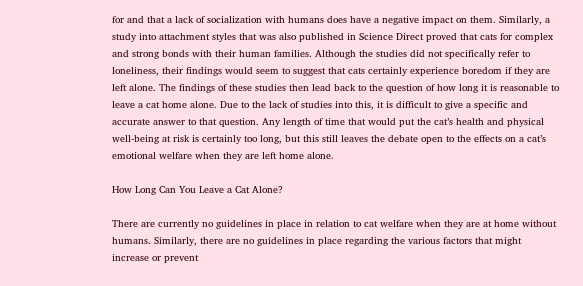for and that a lack of socialization with humans does have a negative impact on them. Similarly, a study into attachment styles that was also published in Science Direct proved that cats for complex and strong bonds with their human families. Although the studies did not specifically refer to loneliness, their findings would seem to suggest that cats certainly experience boredom if they are left alone. The findings of these studies then lead back to the question of how long it is reasonable to leave a cat home alone. Due to the lack of studies into this, it is difficult to give a specific and accurate answer to that question. Any length of time that would put the cat’s health and physical well-being at risk is certainly too long, but this still leaves the debate open to the effects on a cat’s emotional welfare when they are left home alone.

How Long Can You Leave a Cat Alone?

There are currently no guidelines in place in relation to cat welfare when they are at home without humans. Similarly, there are no guidelines in place regarding the various factors that might increase or prevent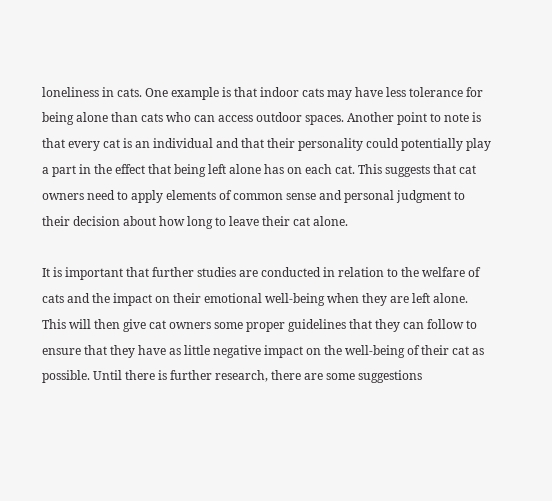loneliness in cats. One example is that indoor cats may have less tolerance for being alone than cats who can access outdoor spaces. Another point to note is that every cat is an individual and that their personality could potentially play a part in the effect that being left alone has on each cat. This suggests that cat owners need to apply elements of common sense and personal judgment to their decision about how long to leave their cat alone.

It is important that further studies are conducted in relation to the welfare of cats and the impact on their emotional well-being when they are left alone. This will then give cat owners some proper guidelines that they can follow to ensure that they have as little negative impact on the well-being of their cat as possible. Until there is further research, there are some suggestions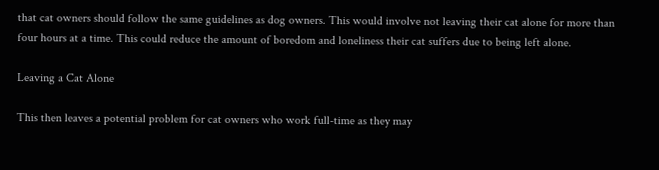that cat owners should follow the same guidelines as dog owners. This would involve not leaving their cat alone for more than four hours at a time. This could reduce the amount of boredom and loneliness their cat suffers due to being left alone.

Leaving a Cat Alone

This then leaves a potential problem for cat owners who work full-time as they may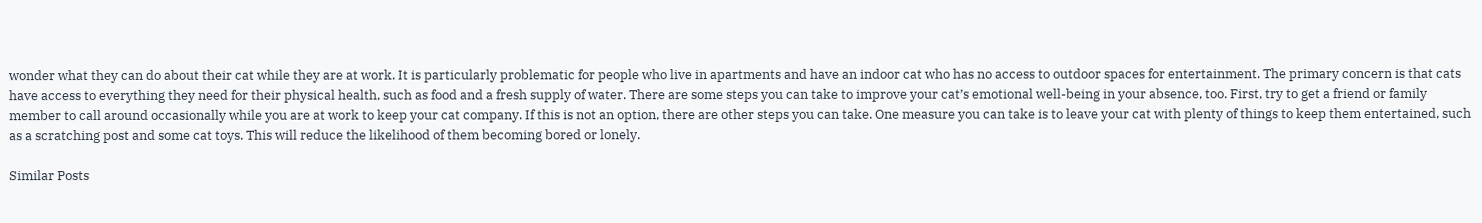wonder what they can do about their cat while they are at work. It is particularly problematic for people who live in apartments and have an indoor cat who has no access to outdoor spaces for entertainment. The primary concern is that cats have access to everything they need for their physical health, such as food and a fresh supply of water. There are some steps you can take to improve your cat’s emotional well-being in your absence, too. First, try to get a friend or family member to call around occasionally while you are at work to keep your cat company. If this is not an option, there are other steps you can take. One measure you can take is to leave your cat with plenty of things to keep them entertained, such as a scratching post and some cat toys. This will reduce the likelihood of them becoming bored or lonely.

Similar Posts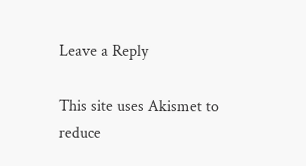Leave a Reply

This site uses Akismet to reduce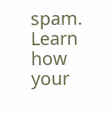spam. Learn how your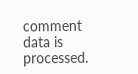comment data is processed.